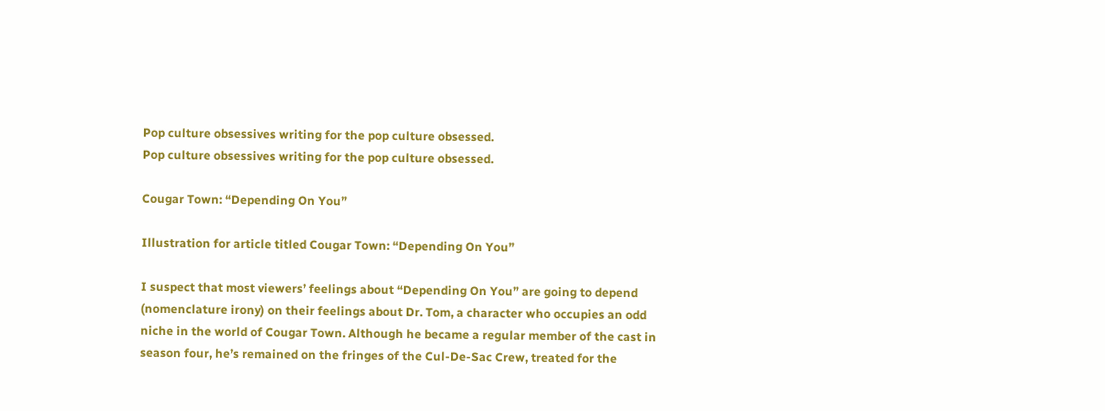Pop culture obsessives writing for the pop culture obsessed.
Pop culture obsessives writing for the pop culture obsessed.

Cougar Town: “Depending On You”

Illustration for article titled Cougar Town: “Depending On You”

I suspect that most viewers’ feelings about “Depending On You” are going to depend (nomenclature irony) on their feelings about Dr. Tom, a character who occupies an odd niche in the world of Cougar Town. Although he became a regular member of the cast in season four, he’s remained on the fringes of the Cul-De-Sac Crew, treated for the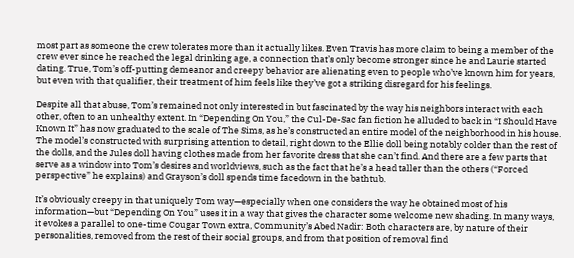most part as someone the crew tolerates more than it actually likes. Even Travis has more claim to being a member of the crew ever since he reached the legal drinking age, a connection that’s only become stronger since he and Laurie started dating. True, Tom’s off-putting demeanor and creepy behavior are alienating even to people who’ve known him for years, but even with that qualifier, their treatment of him feels like they’ve got a striking disregard for his feelings.

Despite all that abuse, Tom’s remained not only interested in but fascinated by the way his neighbors interact with each other, often to an unhealthy extent. In “Depending On You,” the Cul-De-Sac fan fiction he alluded to back in “I Should Have Known It” has now graduated to the scale of The Sims, as he’s constructed an entire model of the neighborhood in his house. The model’s constructed with surprising attention to detail, right down to the Ellie doll being notably colder than the rest of the dolls, and the Jules doll having clothes made from her favorite dress that she can’t find. And there are a few parts that serve as a window into Tom’s desires and worldviews, such as the fact that he’s a head taller than the others (“Forced perspective” he explains) and Grayson’s doll spends time facedown in the bathtub.

It’s obviously creepy in that uniquely Tom way—especially when one considers the way he obtained most of his information—but “Depending On You” uses it in a way that gives the character some welcome new shading. In many ways, it evokes a parallel to one-time Cougar Town extra, Community’s Abed Nadir: Both characters are, by nature of their personalities, removed from the rest of their social groups, and from that position of removal find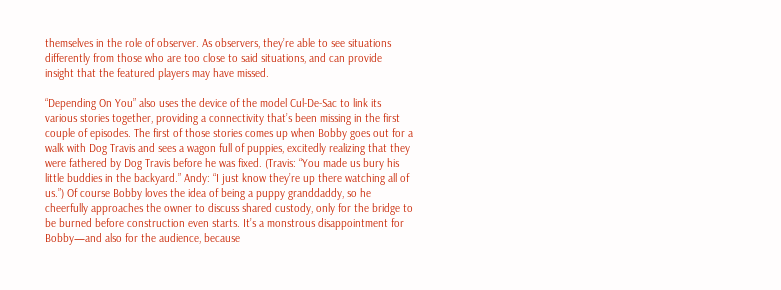themselves in the role of observer. As observers, they’re able to see situations differently from those who are too close to said situations, and can provide insight that the featured players may have missed.

“Depending On You” also uses the device of the model Cul-De-Sac to link its various stories together, providing a connectivity that’s been missing in the first couple of episodes. The first of those stories comes up when Bobby goes out for a walk with Dog Travis and sees a wagon full of puppies, excitedly realizing that they were fathered by Dog Travis before he was fixed. (Travis: “You made us bury his little buddies in the backyard.” Andy: “I just know they’re up there watching all of us.”) Of course Bobby loves the idea of being a puppy granddaddy, so he cheerfully approaches the owner to discuss shared custody, only for the bridge to be burned before construction even starts. It’s a monstrous disappointment for Bobby—and also for the audience, because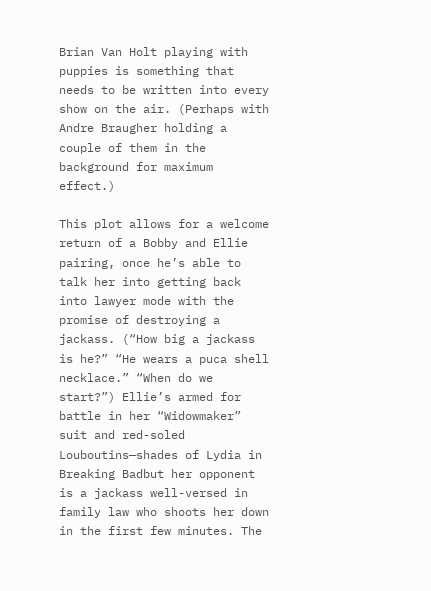Brian Van Holt playing with puppies is something that needs to be written into every show on the air. (Perhaps with Andre Braugher holding a couple of them in the background for maximum effect.)

This plot allows for a welcome return of a Bobby and Ellie pairing, once he’s able to talk her into getting back into lawyer mode with the promise of destroying a jackass. (“How big a jackass is he?” “He wears a puca shell necklace.” “When do we start?”) Ellie’s armed for battle in her “Widowmaker” suit and red-soled Louboutins—shades of Lydia in Breaking Badbut her opponent is a jackass well-versed in family law who shoots her down in the first few minutes. The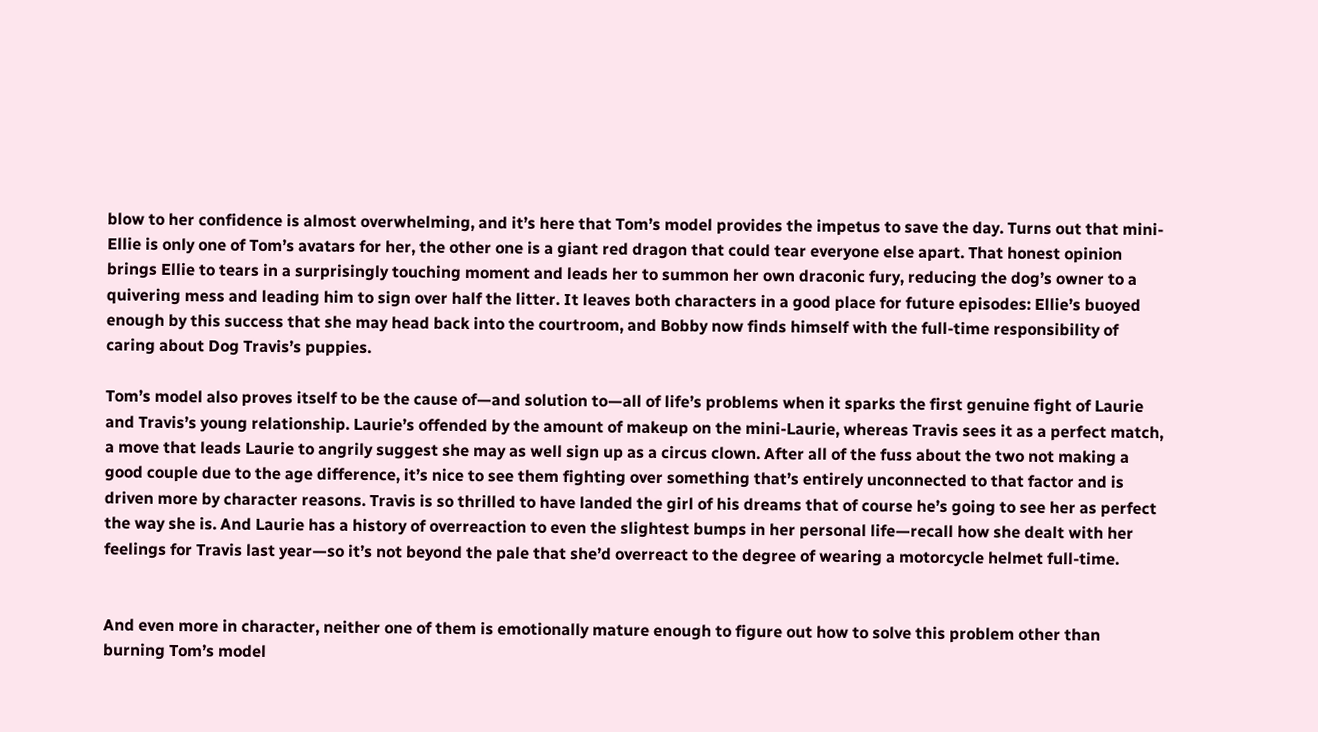blow to her confidence is almost overwhelming, and it’s here that Tom’s model provides the impetus to save the day. Turns out that mini-Ellie is only one of Tom’s avatars for her, the other one is a giant red dragon that could tear everyone else apart. That honest opinion brings Ellie to tears in a surprisingly touching moment and leads her to summon her own draconic fury, reducing the dog’s owner to a quivering mess and leading him to sign over half the litter. It leaves both characters in a good place for future episodes: Ellie’s buoyed enough by this success that she may head back into the courtroom, and Bobby now finds himself with the full-time responsibility of caring about Dog Travis’s puppies.

Tom’s model also proves itself to be the cause of—and solution to—all of life’s problems when it sparks the first genuine fight of Laurie and Travis’s young relationship. Laurie’s offended by the amount of makeup on the mini-Laurie, whereas Travis sees it as a perfect match, a move that leads Laurie to angrily suggest she may as well sign up as a circus clown. After all of the fuss about the two not making a good couple due to the age difference, it’s nice to see them fighting over something that’s entirely unconnected to that factor and is driven more by character reasons. Travis is so thrilled to have landed the girl of his dreams that of course he’s going to see her as perfect the way she is. And Laurie has a history of overreaction to even the slightest bumps in her personal life—recall how she dealt with her feelings for Travis last year—so it’s not beyond the pale that she’d overreact to the degree of wearing a motorcycle helmet full-time.


And even more in character, neither one of them is emotionally mature enough to figure out how to solve this problem other than burning Tom’s model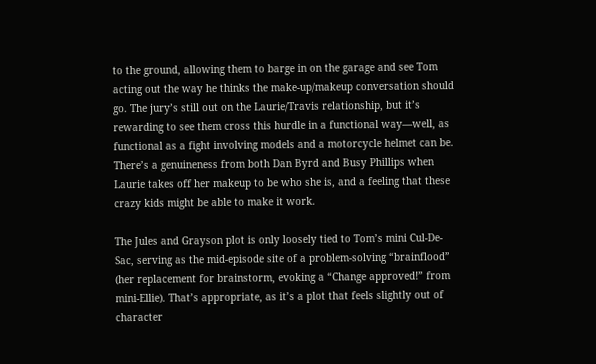to the ground, allowing them to barge in on the garage and see Tom acting out the way he thinks the make-up/makeup conversation should go. The jury’s still out on the Laurie/Travis relationship, but it’s rewarding to see them cross this hurdle in a functional way—well, as functional as a fight involving models and a motorcycle helmet can be. There’s a genuineness from both Dan Byrd and Busy Phillips when Laurie takes off her makeup to be who she is, and a feeling that these crazy kids might be able to make it work.

The Jules and Grayson plot is only loosely tied to Tom’s mini Cul-De-Sac, serving as the mid-episode site of a problem-solving “brainflood” (her replacement for brainstorm, evoking a “Change approved!” from mini-Ellie). That’s appropriate, as it’s a plot that feels slightly out of character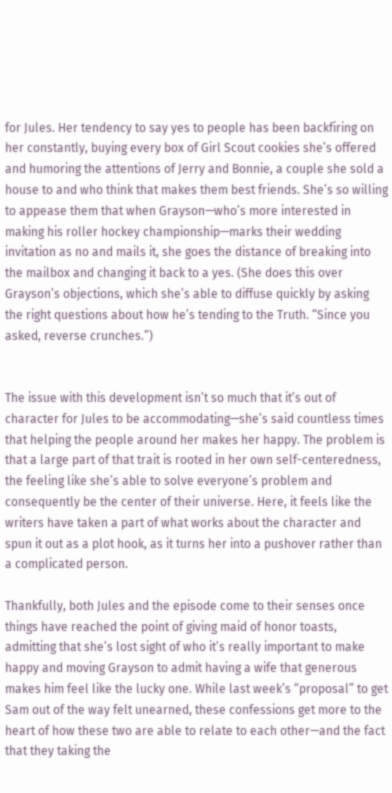for Jules. Her tendency to say yes to people has been backfiring on her constantly, buying every box of Girl Scout cookies she’s offered and humoring the attentions of Jerry and Bonnie, a couple she sold a house to and who think that makes them best friends. She’s so willing to appease them that when Grayson—who’s more interested in making his roller hockey championship—marks their wedding invitation as no and mails it, she goes the distance of breaking into the mailbox and changing it back to a yes. (She does this over Grayson’s objections, which she’s able to diffuse quickly by asking the right questions about how he’s tending to the Truth. “Since you asked, reverse crunches.”)


The issue with this development isn’t so much that it’s out of character for Jules to be accommodating—she’s said countless times that helping the people around her makes her happy. The problem is that a large part of that trait is rooted in her own self-centeredness, the feeling like she’s able to solve everyone’s problem and consequently be the center of their universe. Here, it feels like the writers have taken a part of what works about the character and spun it out as a plot hook, as it turns her into a pushover rather than a complicated person.

Thankfully, both Jules and the episode come to their senses once things have reached the point of giving maid of honor toasts, admitting that she’s lost sight of who it’s really important to make happy and moving Grayson to admit having a wife that generous makes him feel like the lucky one. While last week’s “proposal” to get Sam out of the way felt unearned, these confessions get more to the heart of how these two are able to relate to each other—and the fact that they taking the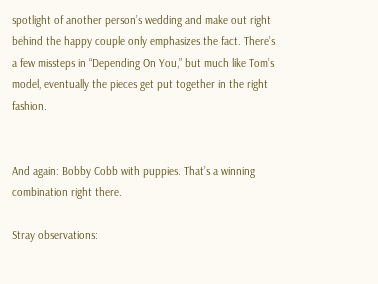spotlight of another person’s wedding and make out right behind the happy couple only emphasizes the fact. There’s a few missteps in “Depending On You,” but much like Tom’s model, eventually the pieces get put together in the right fashion.


And again: Bobby Cobb with puppies. That’s a winning combination right there.

Stray observations: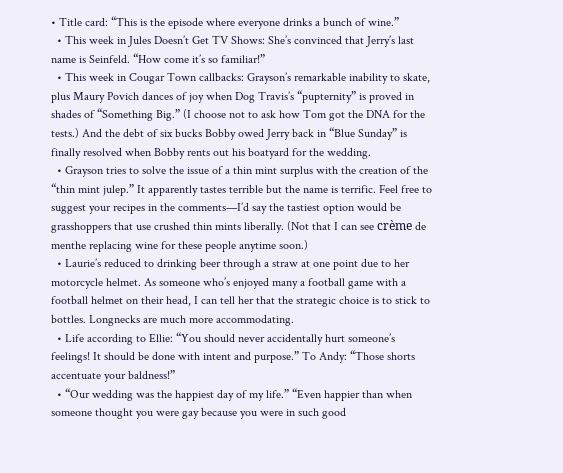• Title card: “This is the episode where everyone drinks a bunch of wine.”
  • This week in Jules Doesn’t Get TV Shows: She’s convinced that Jerry’s last name is Seinfeld. “How come it’s so familiar!”
  • This week in Cougar Town callbacks: Grayson’s remarkable inability to skate, plus Maury Povich dances of joy when Dog Travis’s “pupternity” is proved in shades of “Something Big.” (I choose not to ask how Tom got the DNA for the tests.) And the debt of six bucks Bobby owed Jerry back in “Blue Sunday” is finally resolved when Bobby rents out his boatyard for the wedding.
  • Grayson tries to solve the issue of a thin mint surplus with the creation of the “thin mint julep.” It apparently tastes terrible but the name is terrific. Feel free to suggest your recipes in the comments—I’d say the tastiest option would be grasshoppers that use crushed thin mints liberally. (Not that I can see crème de menthe replacing wine for these people anytime soon.)
  • Laurie’s reduced to drinking beer through a straw at one point due to her motorcycle helmet. As someone who’s enjoyed many a football game with a football helmet on their head, I can tell her that the strategic choice is to stick to bottles. Longnecks are much more accommodating.
  • Life according to Ellie: “You should never accidentally hurt someone’s feelings! It should be done with intent and purpose.” To Andy: “Those shorts accentuate your baldness!”
  • “Our wedding was the happiest day of my life.” “Even happier than when someone thought you were gay because you were in such good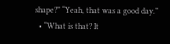shape?” “Yeah, that was a good day.”
  • “What is that? It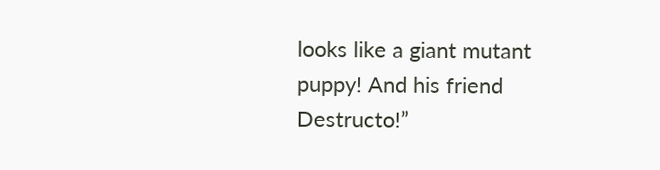looks like a giant mutant puppy! And his friend Destructo!”